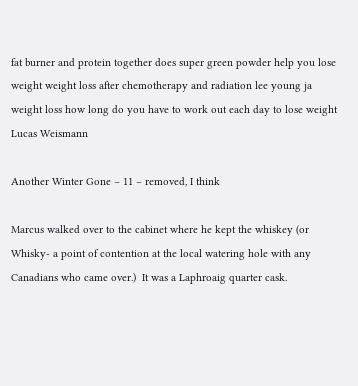fat burner and protein together does super green powder help you lose weight weight loss after chemotherapy and radiation lee young ja weight loss how long do you have to work out each day to lose weight
Lucas Weismann

Another Winter Gone – 11 – removed, I think

Marcus walked over to the cabinet where he kept the whiskey (or Whisky- a point of contention at the local watering hole with any Canadians who came over.)  It was a Laphroaig quarter cask.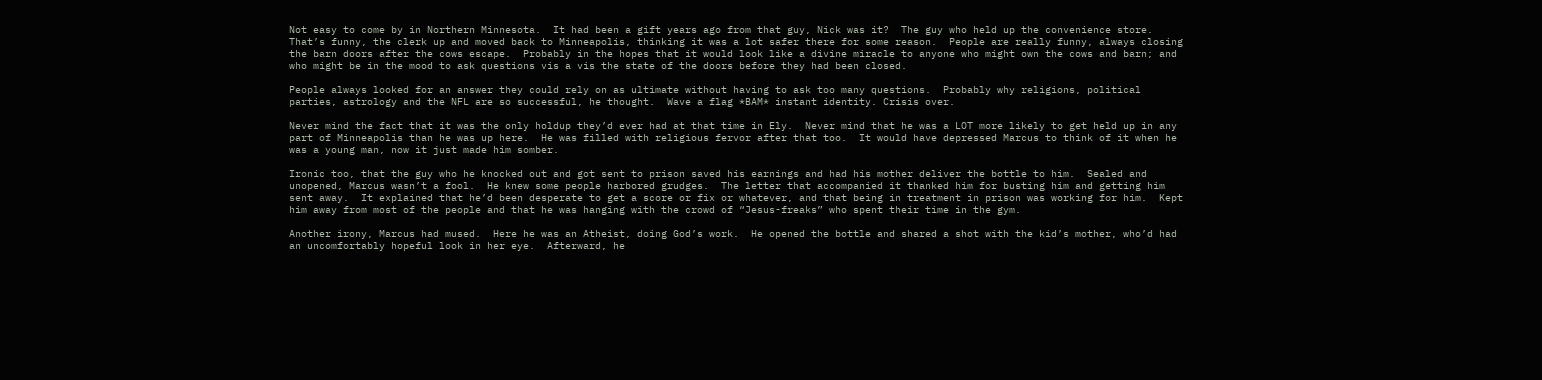Not easy to come by in Northern Minnesota.  It had been a gift years ago from that guy, Nick was it?  The guy who held up the convenience store.  That’s funny, the clerk up and moved back to Minneapolis, thinking it was a lot safer there for some reason.  People are really funny, always closing the barn doors after the cows escape.  Probably in the hopes that it would look like a divine miracle to anyone who might own the cows and barn; and who might be in the mood to ask questions vis a vis the state of the doors before they had been closed.

People always looked for an answer they could rely on as ultimate without having to ask too many questions.  Probably why religions, political parties, astrology and the NFL are so successful, he thought.  Wave a flag *BAM* instant identity. Crisis over.

Never mind the fact that it was the only holdup they’d ever had at that time in Ely.  Never mind that he was a LOT more likely to get held up in any part of Minneapolis than he was up here.  He was filled with religious fervor after that too.  It would have depressed Marcus to think of it when he was a young man, now it just made him somber.

Ironic too, that the guy who he knocked out and got sent to prison saved his earnings and had his mother deliver the bottle to him.  Sealed and unopened, Marcus wasn’t a fool.  He knew some people harbored grudges.  The letter that accompanied it thanked him for busting him and getting him sent away.  It explained that he’d been desperate to get a score or fix or whatever, and that being in treatment in prison was working for him.  Kept him away from most of the people and that he was hanging with the crowd of “Jesus-freaks” who spent their time in the gym.

Another irony, Marcus had mused.  Here he was an Atheist, doing God’s work.  He opened the bottle and shared a shot with the kid’s mother, who’d had an uncomfortably hopeful look in her eye.  Afterward, he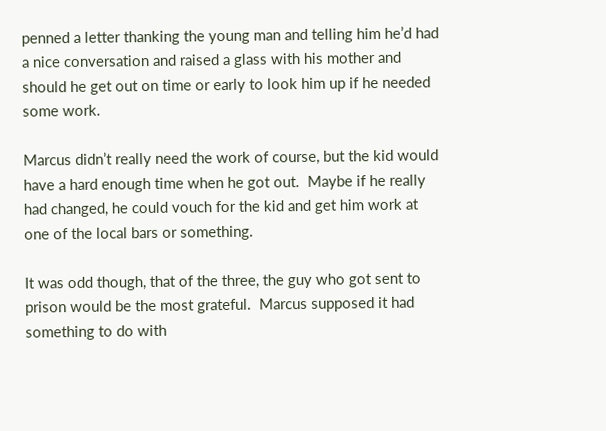penned a letter thanking the young man and telling him he’d had a nice conversation and raised a glass with his mother and should he get out on time or early to look him up if he needed some work.

Marcus didn’t really need the work of course, but the kid would have a hard enough time when he got out.  Maybe if he really had changed, he could vouch for the kid and get him work at one of the local bars or something.

It was odd though, that of the three, the guy who got sent to prison would be the most grateful.  Marcus supposed it had something to do with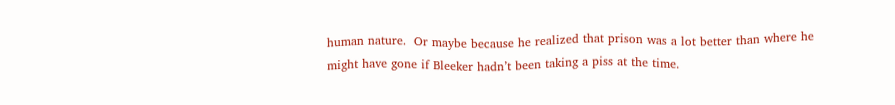human nature.  Or maybe because he realized that prison was a lot better than where he might have gone if Bleeker hadn’t been taking a piss at the time.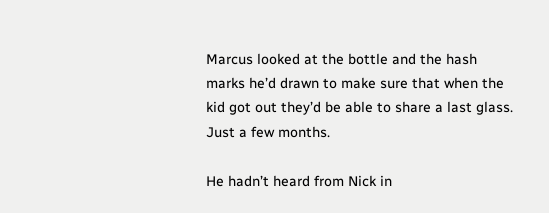Marcus looked at the bottle and the hash marks he’d drawn to make sure that when the kid got out they’d be able to share a last glass.  Just a few months.

He hadn’t heard from Nick in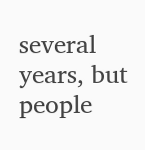several years, but people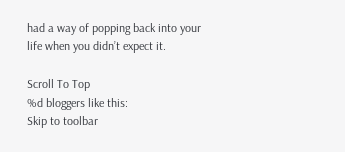had a way of popping back into your life when you didn’t expect it.

Scroll To Top
%d bloggers like this:
Skip to toolbar